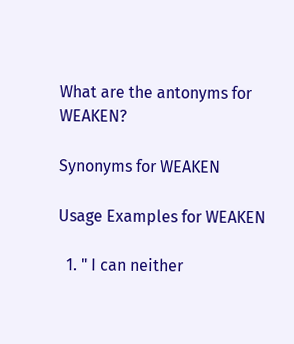What are the antonyms for WEAKEN?

Synonyms for WEAKEN

Usage Examples for WEAKEN

  1. " I can neither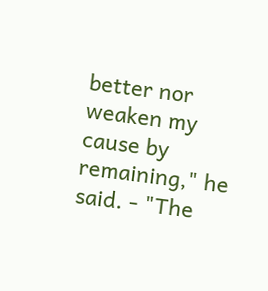better nor weaken my cause by remaining," he said. - "The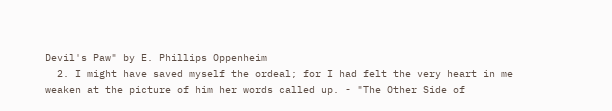Devil's Paw" by E. Phillips Oppenheim
  2. I might have saved myself the ordeal; for I had felt the very heart in me weaken at the picture of him her words called up. - "The Other Side of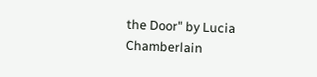the Door" by Lucia Chamberlain